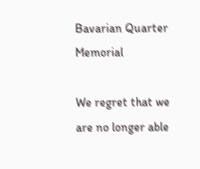Bavarian Quarter Memorial

We regret that we are no longer able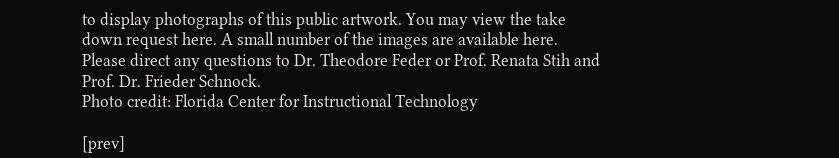to display photographs of this public artwork. You may view the take down request here. A small number of the images are available here. Please direct any questions to Dr. Theodore Feder or Prof. Renata Stih and Prof. Dr. Frieder Schnock.
Photo credit: Florida Center for Instructional Technology

[prev]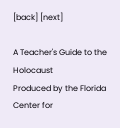[back] [next]

A Teacher's Guide to the Holocaust
Produced by the Florida Center for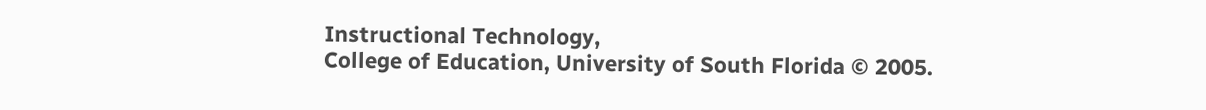Instructional Technology,
College of Education, University of South Florida © 2005.